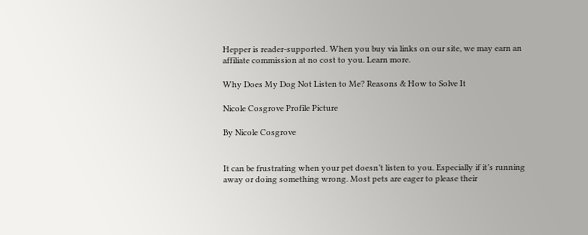Hepper is reader-supported. When you buy via links on our site, we may earn an affiliate commission at no cost to you. Learn more.

Why Does My Dog Not Listen to Me? Reasons & How to Solve It

Nicole Cosgrove Profile Picture

By Nicole Cosgrove


It can be frustrating when your pet doesn’t listen to you. Especially if it’s running away or doing something wrong. Most pets are eager to please their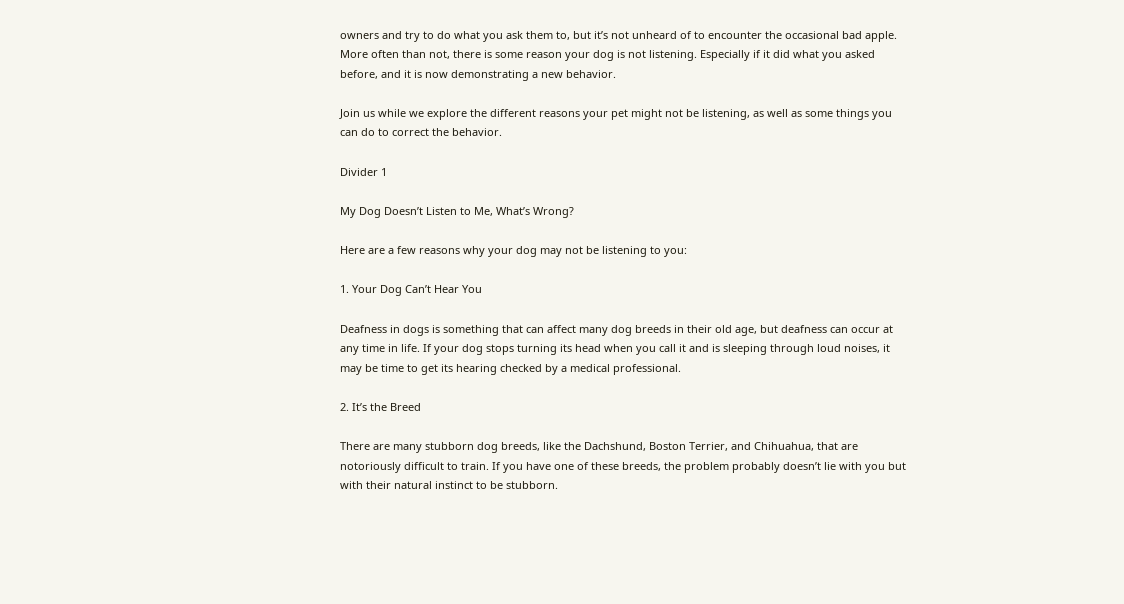owners and try to do what you ask them to, but it’s not unheard of to encounter the occasional bad apple. More often than not, there is some reason your dog is not listening. Especially if it did what you asked before, and it is now demonstrating a new behavior.

Join us while we explore the different reasons your pet might not be listening, as well as some things you can do to correct the behavior.

Divider 1

My Dog Doesn’t Listen to Me, What’s Wrong?

Here are a few reasons why your dog may not be listening to you:

1. Your Dog Can’t Hear You

Deafness in dogs is something that can affect many dog breeds in their old age, but deafness can occur at any time in life. If your dog stops turning its head when you call it and is sleeping through loud noises, it may be time to get its hearing checked by a medical professional.

2. It’s the Breed

There are many stubborn dog breeds, like the Dachshund, Boston Terrier, and Chihuahua, that are notoriously difficult to train. If you have one of these breeds, the problem probably doesn’t lie with you but with their natural instinct to be stubborn.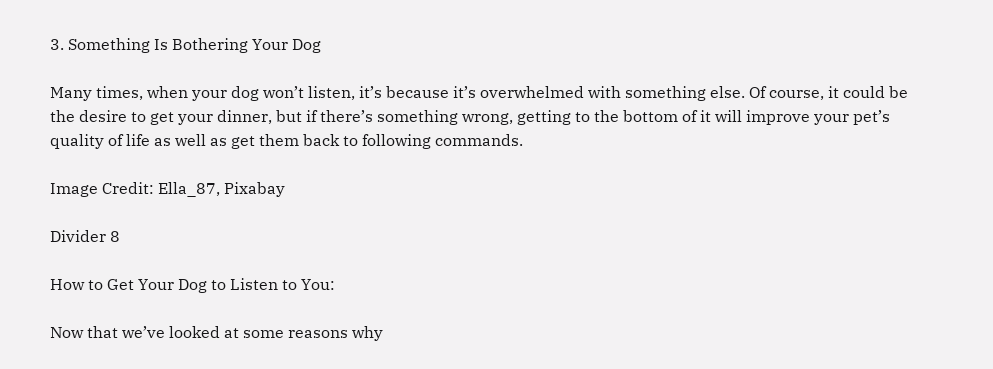3. Something Is Bothering Your Dog

Many times, when your dog won’t listen, it’s because it’s overwhelmed with something else. Of course, it could be the desire to get your dinner, but if there’s something wrong, getting to the bottom of it will improve your pet’s quality of life as well as get them back to following commands.

Image Credit: Ella_87, Pixabay

Divider 8

How to Get Your Dog to Listen to You:

Now that we’ve looked at some reasons why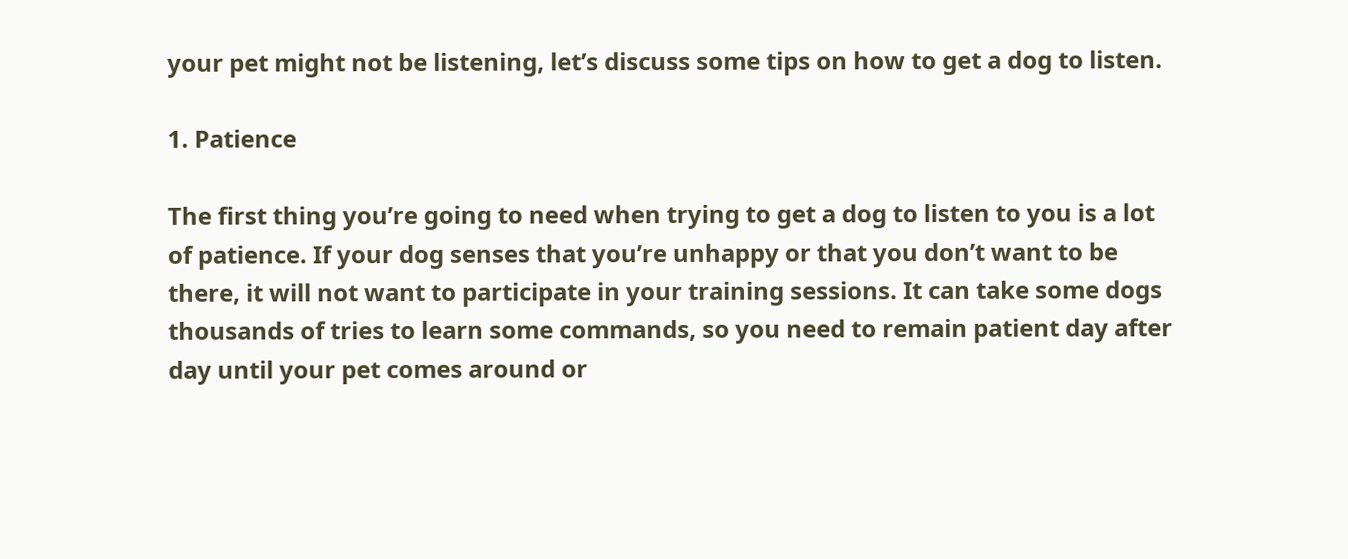your pet might not be listening, let’s discuss some tips on how to get a dog to listen.

1. Patience

The first thing you’re going to need when trying to get a dog to listen to you is a lot of patience. If your dog senses that you’re unhappy or that you don’t want to be there, it will not want to participate in your training sessions. It can take some dogs thousands of tries to learn some commands, so you need to remain patient day after day until your pet comes around or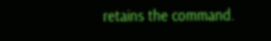retains the command.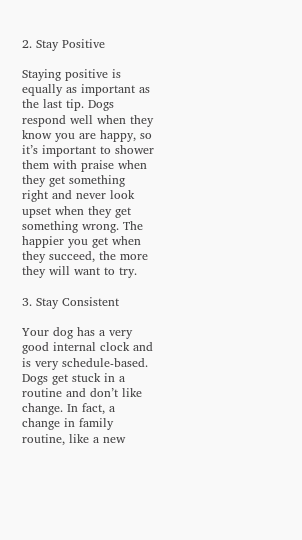2. Stay Positive

Staying positive is equally as important as the last tip. Dogs respond well when they know you are happy, so it’s important to shower them with praise when they get something right and never look upset when they get something wrong. The happier you get when they succeed, the more they will want to try.

3. Stay Consistent

Your dog has a very good internal clock and is very schedule-based. Dogs get stuck in a routine and don’t like change. In fact, a change in family routine, like a new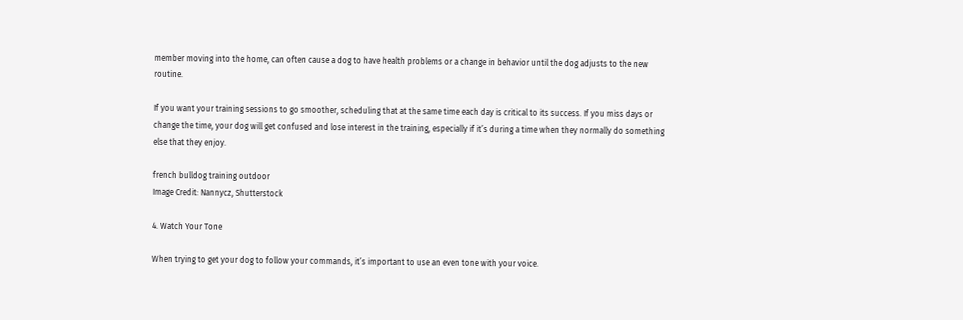member moving into the home, can often cause a dog to have health problems or a change in behavior until the dog adjusts to the new routine.

If you want your training sessions to go smoother, scheduling that at the same time each day is critical to its success. If you miss days or change the time, your dog will get confused and lose interest in the training, especially if it’s during a time when they normally do something else that they enjoy.

french bulldog training outdoor
Image Credit: Nannycz, Shutterstock

4. Watch Your Tone

When trying to get your dog to follow your commands, it’s important to use an even tone with your voice.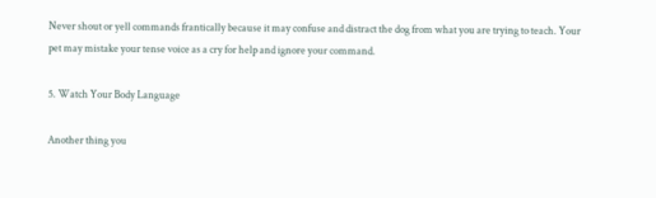Never shout or yell commands frantically because it may confuse and distract the dog from what you are trying to teach. Your pet may mistake your tense voice as a cry for help and ignore your command.

5. Watch Your Body Language

Another thing you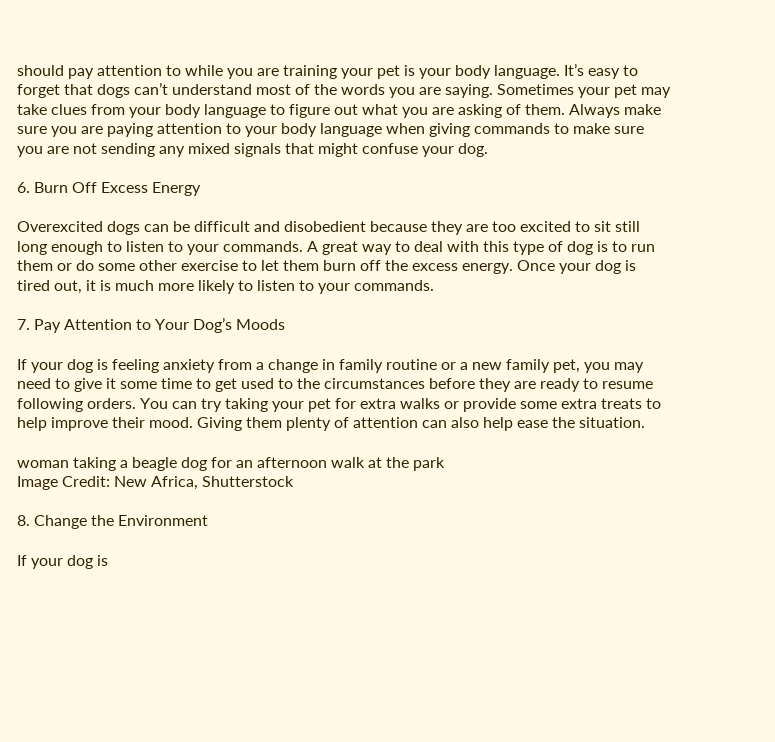should pay attention to while you are training your pet is your body language. It’s easy to forget that dogs can’t understand most of the words you are saying. Sometimes your pet may take clues from your body language to figure out what you are asking of them. Always make sure you are paying attention to your body language when giving commands to make sure you are not sending any mixed signals that might confuse your dog.

6. Burn Off Excess Energy

Overexcited dogs can be difficult and disobedient because they are too excited to sit still long enough to listen to your commands. A great way to deal with this type of dog is to run them or do some other exercise to let them burn off the excess energy. Once your dog is tired out, it is much more likely to listen to your commands.

7. Pay Attention to Your Dog’s Moods

If your dog is feeling anxiety from a change in family routine or a new family pet, you may need to give it some time to get used to the circumstances before they are ready to resume following orders. You can try taking your pet for extra walks or provide some extra treats to help improve their mood. Giving them plenty of attention can also help ease the situation.

woman taking a beagle dog for an afternoon walk at the park
Image Credit: New Africa, Shutterstock

8. Change the Environment

If your dog is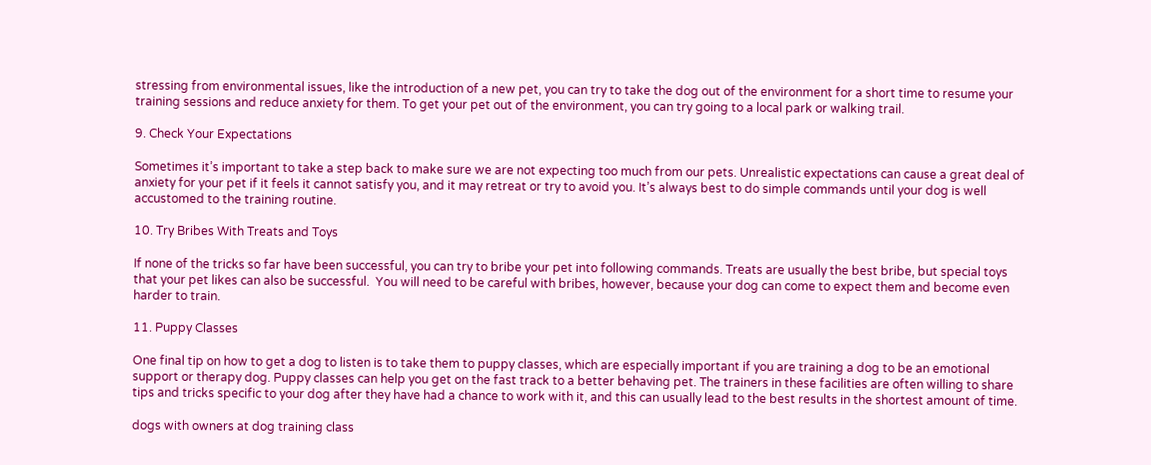stressing from environmental issues, like the introduction of a new pet, you can try to take the dog out of the environment for a short time to resume your training sessions and reduce anxiety for them. To get your pet out of the environment, you can try going to a local park or walking trail.

9. Check Your Expectations

Sometimes it’s important to take a step back to make sure we are not expecting too much from our pets. Unrealistic expectations can cause a great deal of anxiety for your pet if it feels it cannot satisfy you, and it may retreat or try to avoid you. It’s always best to do simple commands until your dog is well accustomed to the training routine.

10. Try Bribes With Treats and Toys

If none of the tricks so far have been successful, you can try to bribe your pet into following commands. Treats are usually the best bribe, but special toys that your pet likes can also be successful.  You will need to be careful with bribes, however, because your dog can come to expect them and become even harder to train.

11. Puppy Classes

One final tip on how to get a dog to listen is to take them to puppy classes, which are especially important if you are training a dog to be an emotional support or therapy dog. Puppy classes can help you get on the fast track to a better behaving pet. The trainers in these facilities are often willing to share tips and tricks specific to your dog after they have had a chance to work with it, and this can usually lead to the best results in the shortest amount of time.

dogs with owners at dog training class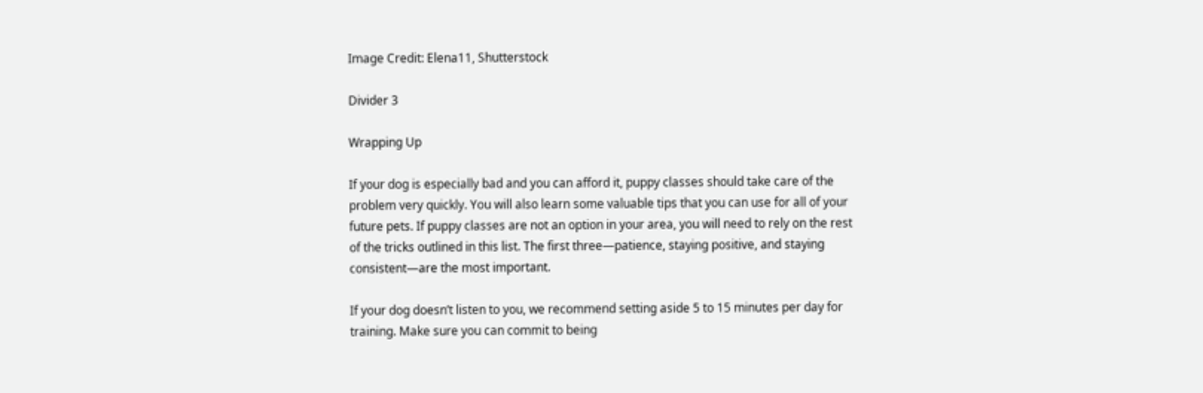Image Credit: Elena11, Shutterstock

Divider 3

Wrapping Up

If your dog is especially bad and you can afford it, puppy classes should take care of the problem very quickly. You will also learn some valuable tips that you can use for all of your future pets. If puppy classes are not an option in your area, you will need to rely on the rest of the tricks outlined in this list. The first three—patience, staying positive, and staying consistent—are the most important.

If your dog doesn’t listen to you, we recommend setting aside 5 to 15 minutes per day for training. Make sure you can commit to being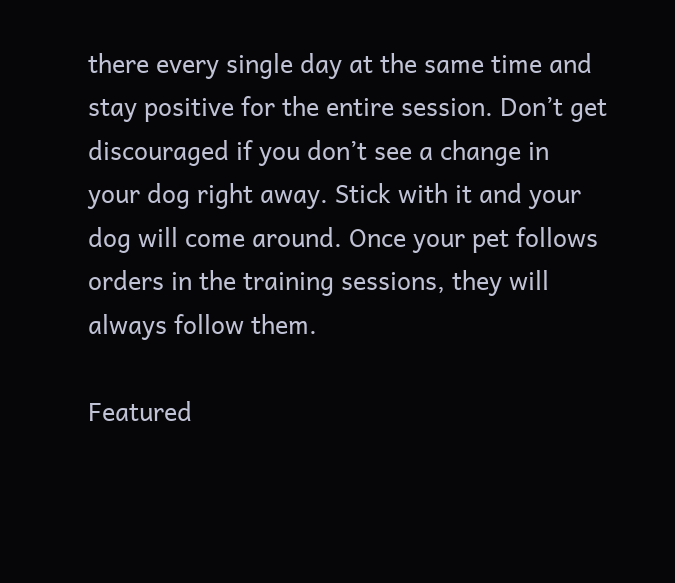there every single day at the same time and stay positive for the entire session. Don’t get discouraged if you don’t see a change in your dog right away. Stick with it and your dog will come around. Once your pet follows orders in the training sessions, they will always follow them.

Featured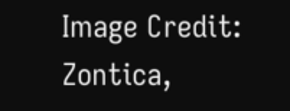Image Credit: Zontica,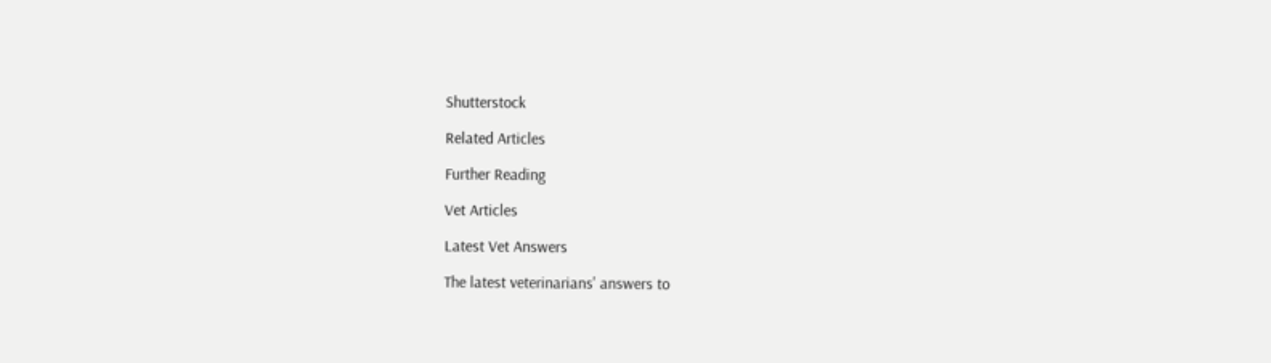Shutterstock

Related Articles

Further Reading

Vet Articles

Latest Vet Answers

The latest veterinarians' answers to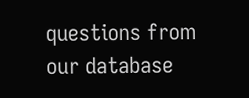questions from our database